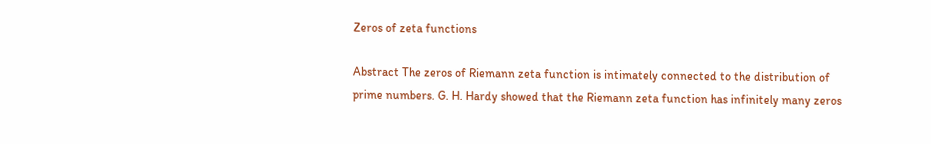Zeros of zeta functions

Abstract The zeros of Riemann zeta function is intimately connected to the distribution of prime numbers. G. H. Hardy showed that the Riemann zeta function has infinitely many zeros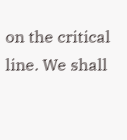on the critical line. We shall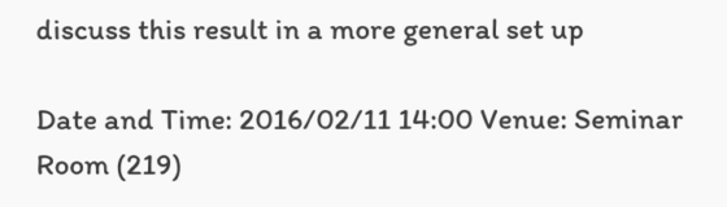discuss this result in a more general set up

Date and Time: 2016/02/11 14:00 Venue: Seminar Room (219)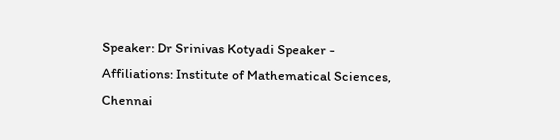Speaker: Dr Srinivas Kotyadi Speaker - Affiliations: Institute of Mathematical Sciences, Chennai